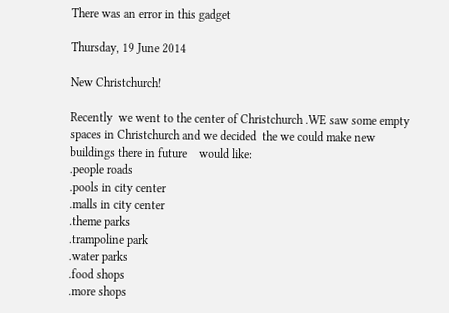There was an error in this gadget

Thursday, 19 June 2014

New Christchurch!

Recently  we went to the center of Christchurch .WE saw some empty spaces in Christchurch and we decided  the we could make new buildings there in future    would like:
.people roads
.pools in city center
.malls in city center
.theme parks
.trampoline park
.water parks
.food shops
.more shops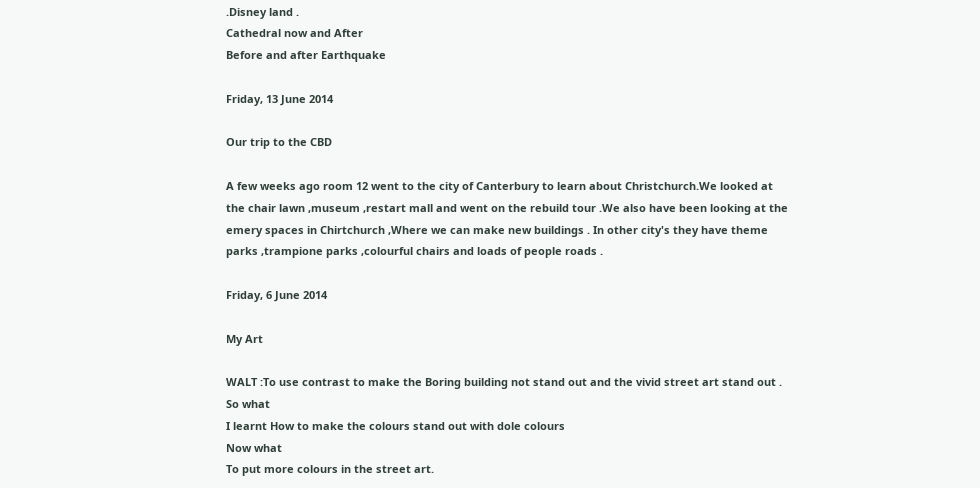.Disney land .
Cathedral now and After
Before and after Earthquake

Friday, 13 June 2014

Our trip to the CBD

A few weeks ago room 12 went to the city of Canterbury to learn about Christchurch.We looked at the chair lawn ,museum ,restart mall and went on the rebuild tour .We also have been looking at the emery spaces in Chirtchurch ,Where we can make new buildings . In other city's they have theme parks ,trampione parks ,colourful chairs and loads of people roads .

Friday, 6 June 2014

My Art

WALT :To use contrast to make the Boring building not stand out and the vivid street art stand out .
So what
I learnt How to make the colours stand out with dole colours
Now what
To put more colours in the street art.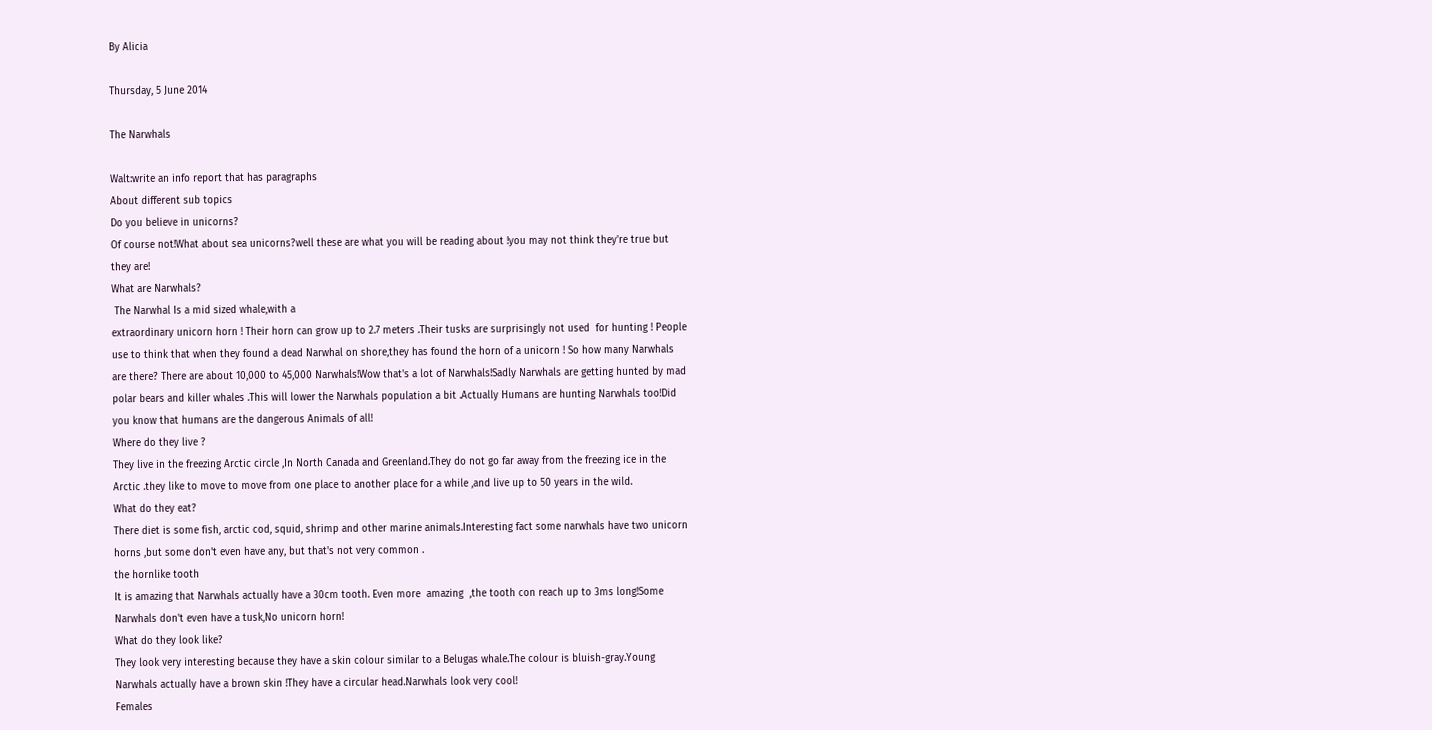By Alicia

Thursday, 5 June 2014

The Narwhals

Walt:write an info report that has paragraphs
About different sub topics
Do you believe in unicorns?
Of course not!What about sea unicorns?well these are what you will be reading about !you may not think they're true but they are!
What are Narwhals?
 The Narwhal Is a mid sized whale,with a
extraordinary unicorn horn ! Their horn can grow up to 2.7 meters .Their tusks are surprisingly not used  for hunting ! People use to think that when they found a dead Narwhal on shore,they has found the horn of a unicorn ! So how many Narwhals are there? There are about 10,000 to 45,000 Narwhals!Wow that's a lot of Narwhals!Sadly Narwhals are getting hunted by mad polar bears and killer whales .This will lower the Narwhals population a bit .Actually Humans are hunting Narwhals too!Did you know that humans are the dangerous Animals of all!
Where do they live ?
They live in the freezing Arctic circle ,In North Canada and Greenland.They do not go far away from the freezing ice in the Arctic .they like to move to move from one place to another place for a while ,and live up to 50 years in the wild.
What do they eat?
There diet is some fish, arctic cod, squid, shrimp and other marine animals.Interesting fact some narwhals have two unicorn horns ,but some don't even have any, but that's not very common .
the hornlike tooth
It is amazing that Narwhals actually have a 30cm tooth. Even more  amazing  ,the tooth con reach up to 3ms long!Some Narwhals don't even have a tusk,No unicorn horn!
What do they look like?
They look very interesting because they have a skin colour similar to a Belugas whale.The colour is bluish-gray.Young Narwhals actually have a brown skin !They have a circular head.Narwhals look very cool!
Females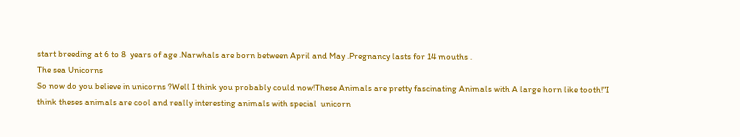start breeding at 6 to 8  years of age .Narwhals are born between April and May .Pregnancy lasts for 14 mouths .
The sea Unicorns
So now do you believe in unicorns ?Well I think you probably could now!These Animals are pretty fascinating Animals with A large horn like tooth!"I think theses animals are cool and really interesting animals with special  unicorn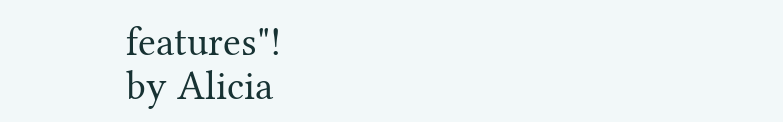features"!
by Alicia